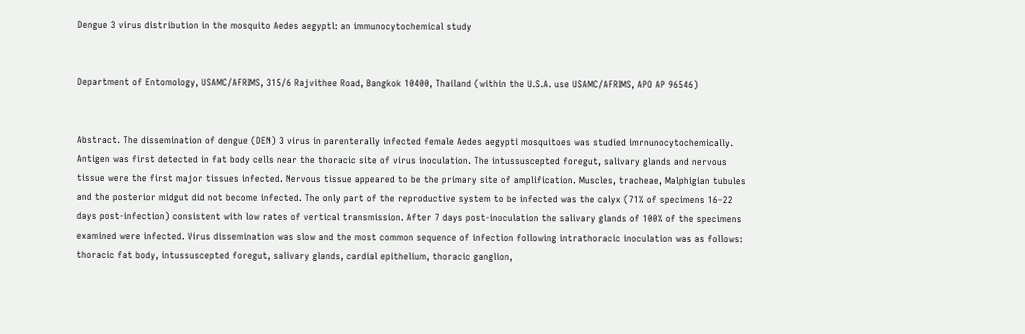Dengue 3 virus distribution in the mosquito Aedes aegyptl: an immunocytochemical study


Department of Entomology, USAMC/AFRIMS, 315/6 Rajvithee Road, Bangkok 10400, Thailand (within the U.S.A. use USAMC/AFRIMS, APO AP 96546)


Abstract. The dissemination of dengue (DEN) 3 virus in parenterally infected female Aedes aegypti mosquitoes was studied imrnunocytochemically. Antigen was first detected in fat body cells near the thoracic site of virus inoculation. The intussuscepted foregut, salivary glands and nervous tissue were the first major tissues infected. Nervous tissue appeared to be the primary site of amplification. Muscles, tracheae, Malphigian tubules and the posterior midgut did not become infected. The only part of the reproductive system to be infected was the calyx (71% of specimens 16–22 days post-infection) consistent with low rates of vertical transmission. After 7 days post-inoculation the salivary glands of 100% of the specimens examined were infected. Virus dissemination was slow and the most common sequence of infection following intrathoracic inoculation was as follows: thoracic fat body, intussuscepted foregut, salivary glands, cardial epithelium, thoracic ganglion,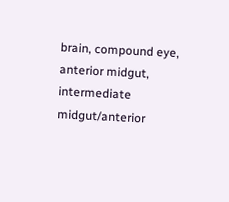brain, compound eye, anterior midgut, intermediate midgut/anterior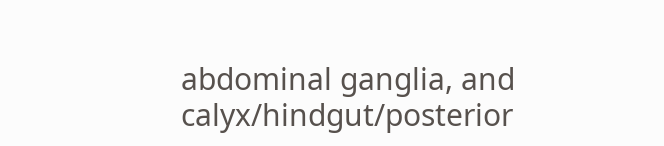abdominal ganglia, and calyx/hindgut/posterior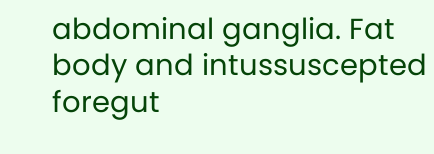abdominal ganglia. Fat body and intussuscepted foregut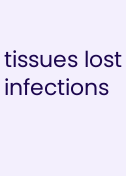tissues lost infections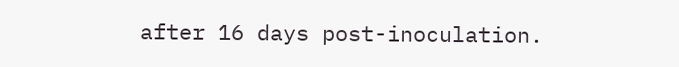after 16 days post-inoculation.